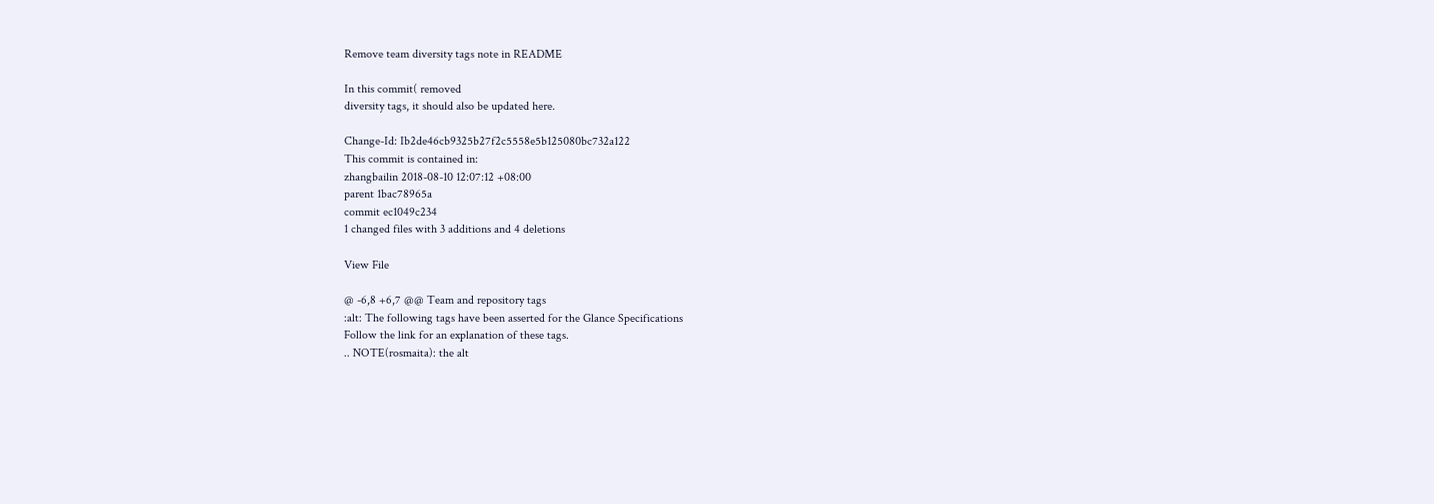Remove team diversity tags note in README

In this commit( removed
diversity tags, it should also be updated here.

Change-Id: Ib2de46cb9325b27f2c5558e5b125080bc732a122
This commit is contained in:
zhangbailin 2018-08-10 12:07:12 +08:00
parent 1bac78965a
commit ec1049c234
1 changed files with 3 additions and 4 deletions

View File

@ -6,8 +6,7 @@ Team and repository tags
:alt: The following tags have been asserted for the Glance Specifications
Follow the link for an explanation of these tags.
.. NOTE(rosmaita): the alt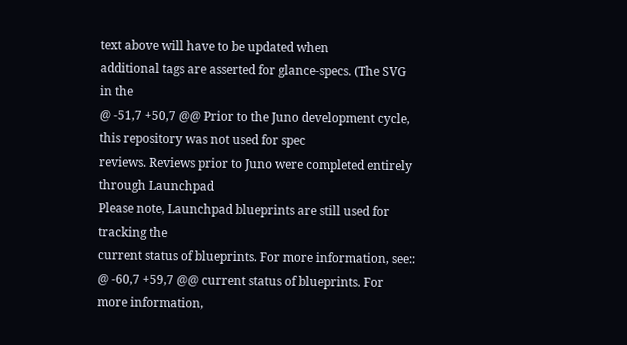text above will have to be updated when
additional tags are asserted for glance-specs. (The SVG in the
@ -51,7 +50,7 @@ Prior to the Juno development cycle, this repository was not used for spec
reviews. Reviews prior to Juno were completed entirely through Launchpad
Please note, Launchpad blueprints are still used for tracking the
current status of blueprints. For more information, see::
@ -60,7 +59,7 @@ current status of blueprints. For more information,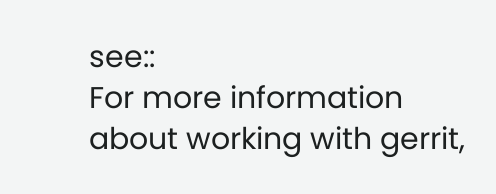see::
For more information about working with gerrit,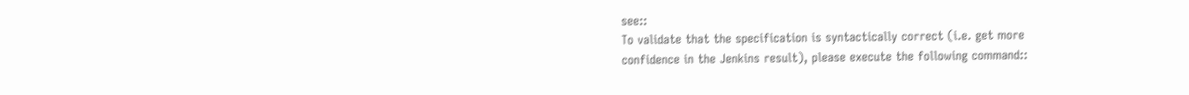see::
To validate that the specification is syntactically correct (i.e. get more
confidence in the Jenkins result), please execute the following command::